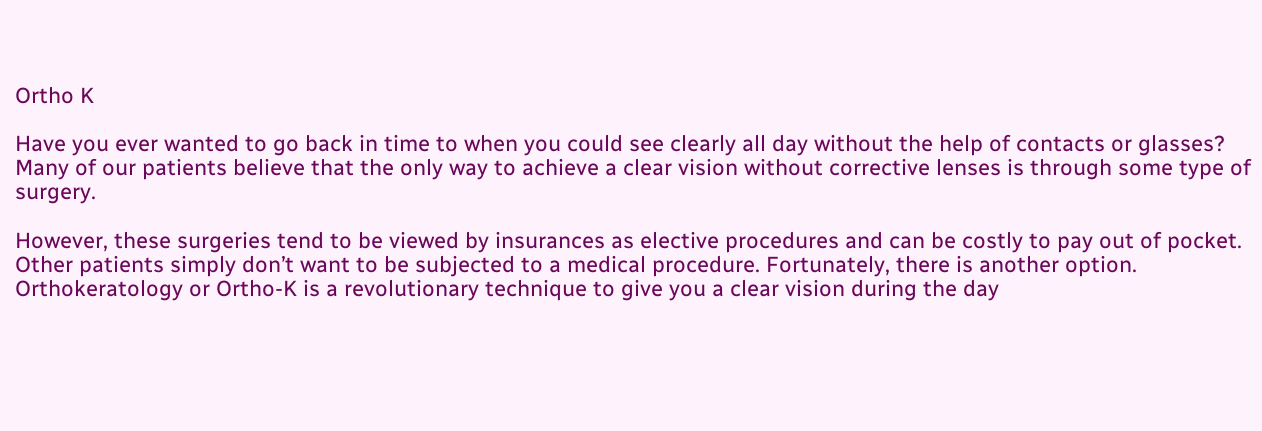Ortho K

Have you ever wanted to go back in time to when you could see clearly all day without the help of contacts or glasses? Many of our patients believe that the only way to achieve a clear vision without corrective lenses is through some type of surgery.

However, these surgeries tend to be viewed by insurances as elective procedures and can be costly to pay out of pocket. Other patients simply don’t want to be subjected to a medical procedure. Fortunately, there is another option. Orthokeratology or Ortho-K is a revolutionary technique to give you a clear vision during the day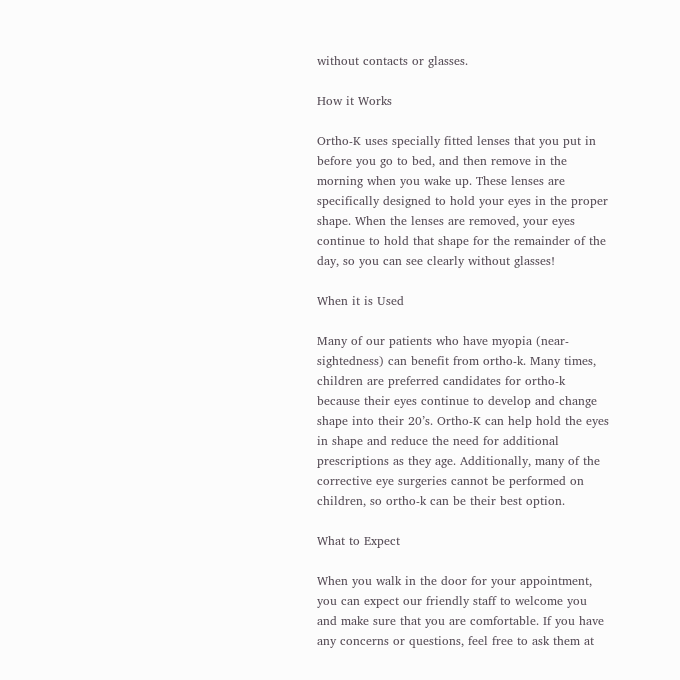without contacts or glasses.

How it Works

Ortho-K uses specially fitted lenses that you put in before you go to bed, and then remove in the morning when you wake up. These lenses are specifically designed to hold your eyes in the proper shape. When the lenses are removed, your eyes continue to hold that shape for the remainder of the day, so you can see clearly without glasses!

When it is Used

Many of our patients who have myopia (near-sightedness) can benefit from ortho-k. Many times, children are preferred candidates for ortho-k because their eyes continue to develop and change shape into their 20’s. Ortho-K can help hold the eyes in shape and reduce the need for additional prescriptions as they age. Additionally, many of the corrective eye surgeries cannot be performed on children, so ortho-k can be their best option.

What to Expect

When you walk in the door for your appointment, you can expect our friendly staff to welcome you and make sure that you are comfortable. If you have any concerns or questions, feel free to ask them at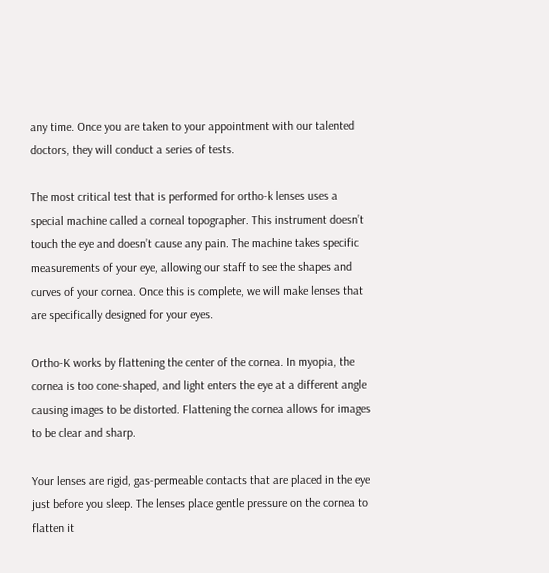any time. Once you are taken to your appointment with our talented doctors, they will conduct a series of tests.

The most critical test that is performed for ortho-k lenses uses a special machine called a corneal topographer. This instrument doesn’t touch the eye and doesn’t cause any pain. The machine takes specific measurements of your eye, allowing our staff to see the shapes and curves of your cornea. Once this is complete, we will make lenses that are specifically designed for your eyes.

Ortho-K works by flattening the center of the cornea. In myopia, the cornea is too cone-shaped, and light enters the eye at a different angle causing images to be distorted. Flattening the cornea allows for images to be clear and sharp.

Your lenses are rigid, gas-permeable contacts that are placed in the eye just before you sleep. The lenses place gentle pressure on the cornea to flatten it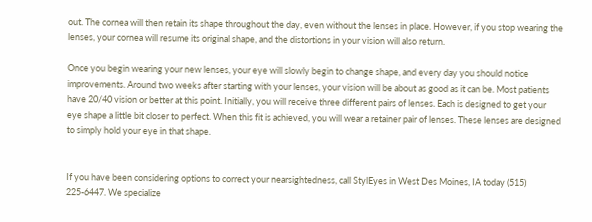out. The cornea will then retain its shape throughout the day, even without the lenses in place. However, if you stop wearing the lenses, your cornea will resume its original shape, and the distortions in your vision will also return.

Once you begin wearing your new lenses, your eye will slowly begin to change shape, and every day you should notice improvements. Around two weeks after starting with your lenses, your vision will be about as good as it can be. Most patients have 20/40 vision or better at this point. Initially, you will receive three different pairs of lenses. Each is designed to get your eye shape a little bit closer to perfect. When this fit is achieved, you will wear a retainer pair of lenses. These lenses are designed to simply hold your eye in that shape.


If you have been considering options to correct your nearsightedness, call StylEyes in West Des Moines, IA today (515) 225-6447. We specialize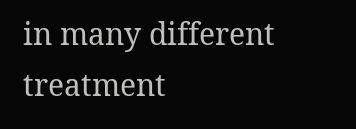in many different treatment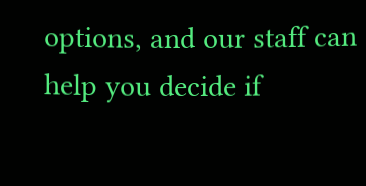options, and our staff can help you decide if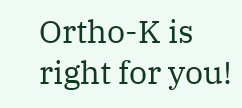Ortho-K is right for you!